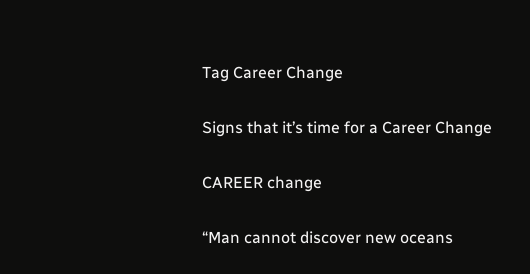Tag Career Change

Signs that it’s time for a Career Change

CAREER change

“Man cannot discover new oceans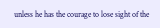unless he has the courage to lose sight of the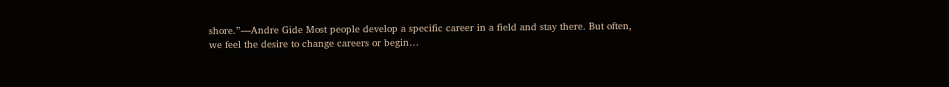shore.”—Andre Gide Most people develop a specific career in a field and stay there. But often, we feel the desire to change careers or begin…